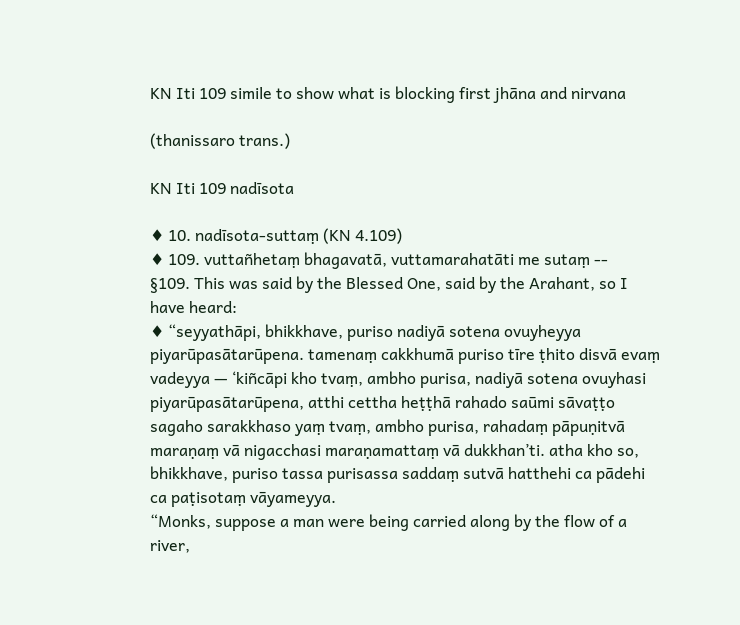KN Iti 109 simile to show what is blocking first jhāna and nirvana

(thanissaro trans.)

KN Iti 109 nadīsota

♦ 10. nadīsota-suttaṃ (KN 4.109)
♦ 109. vuttañhetaṃ bhagavatā, vuttamarahatāti me sutaṃ --
§109. This was said by the Blessed One, said by the Arahant, so I have heard:
♦ “seyyathāpi, bhikkhave, puriso nadiyā sotena ovuyheyya piyarūpasātarūpena. tamenaṃ cakkhumā puriso tīre ṭhito disvā evaṃ vadeyya — ‘kiñcāpi kho tvaṃ, ambho purisa, nadiyā sotena ovuyhasi piyarūpasātarūpena, atthi cettha heṭṭhā rahado saūmi sāvaṭṭo sagaho sarakkhaso yaṃ tvaṃ, ambho purisa, rahadaṃ pāpuṇitvā maraṇaṃ vā nigacchasi maraṇamattaṃ vā dukkhan’ti. atha kho so, bhikkhave, puriso tassa purisassa saddaṃ sutvā hatthehi ca pādehi ca paṭisotaṃ vāyameyya.
“Monks, suppose a man were being carried along by the flow of a river,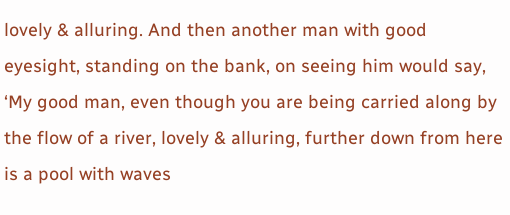lovely & alluring. And then another man with good eyesight, standing on the bank, on seeing him would say, ‘My good man, even though you are being carried along by the flow of a river, lovely & alluring, further down from here is a pool with waves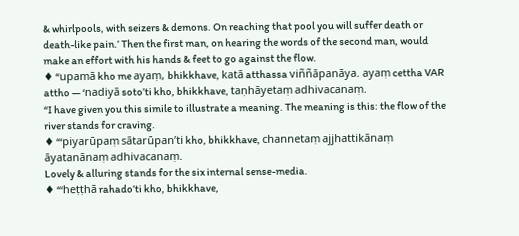& whirlpools, with seizers & demons. On reaching that pool you will suffer death or death-like pain.’ Then the first man, on hearing the words of the second man, would make an effort with his hands & feet to go against the flow.
♦ “upamā kho me ayaṃ, bhikkhave, katā atthassa viññāpanāya. ayaṃ cettha VAR attho — ‘nadiyā soto’ti kho, bhikkhave, taṇhāyetaṃ adhivacanaṃ.
“I have given you this simile to illustrate a meaning. The meaning is this: the flow of the river stands for craving.
♦ “‘piyarūpaṃ sātarūpan’ti kho, bhikkhave, channetaṃ ajjhattikānaṃ āyatanānaṃ adhivacanaṃ.
Lovely & alluring stands for the six internal sense-media.
♦ “‘heṭṭhā rahado’ti kho, bhikkhave,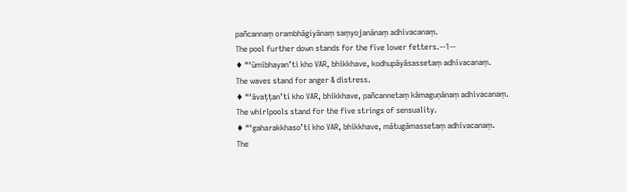pañcannaṃ orambhāgiyānaṃ saṃyojanānaṃ adhivacanaṃ.
The pool further down stands for the five lower fetters.--1--
♦ “‘ūmibhayan’ti kho VAR, bhikkhave, kodhupāyāsassetaṃ adhivacanaṃ.
The waves stand for anger & distress.
♦ “‘āvaṭṭan’ti kho VAR, bhikkhave, pañcannetaṃ kāmaguṇānaṃ adhivacanaṃ.
The whirlpools stand for the five strings of sensuality.
♦ “‘gaharakkhaso’ti kho VAR, bhikkhave, mātugāmassetaṃ adhivacanaṃ.
The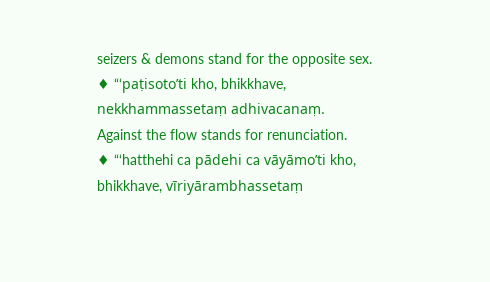seizers & demons stand for the opposite sex.
♦ “‘paṭisoto’ti kho, bhikkhave, nekkhammassetaṃ adhivacanaṃ.
Against the flow stands for renunciation.
♦ “‘hatthehi ca pādehi ca vāyāmo’ti kho, bhikkhave, vīriyārambhassetaṃ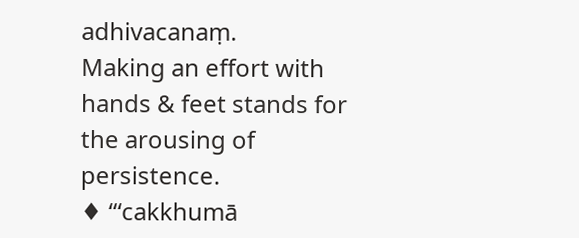adhivacanaṃ.
Making an effort with hands & feet stands for the arousing of persistence.
♦ “‘cakkhumā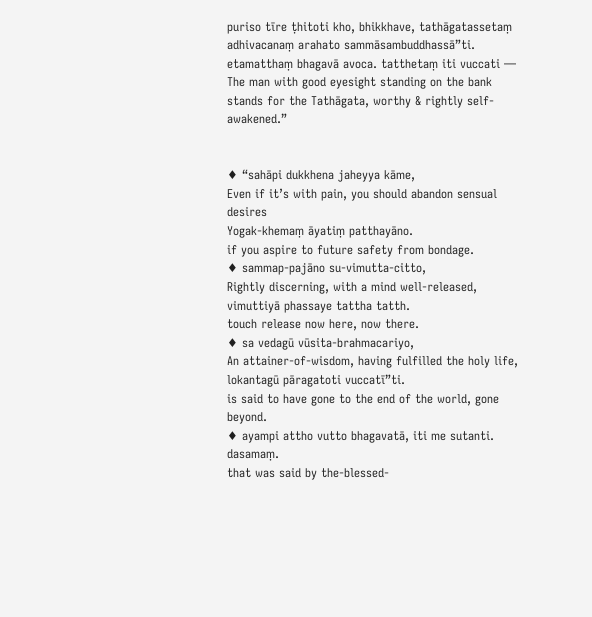puriso tīre ṭhitoti kho, bhikkhave, tathāgatassetaṃ adhivacanaṃ arahato sammāsambuddhassā”ti. etamatthaṃ bhagavā avoca. tatthetaṃ iti vuccati —
The man with good eyesight standing on the bank stands for the Tathāgata, worthy & rightly self-awakened.”


♦ “sahāpi dukkhena jaheyya kāme,
Even if it’s with pain, you should abandon sensual desires
Yogak-khemaṃ āyatiṃ patthayāno.
if you aspire to future safety from bondage.
♦ sammap-pajāno su-vimutta-citto,
Rightly discerning, with a mind well-released,
vimuttiyā phassaye tattha tatth.
touch release now here, now there.
♦ sa vedagū vūsita-brahmacariyo,
An attainer-of-wisdom, having fulfilled the holy life,
lokantagū pāragatoti vuccatī”ti.
is said to have gone to the end of the world, gone beyond.
♦ ayampi attho vutto bhagavatā, iti me sutanti. dasamaṃ.
that was said by the-blessed-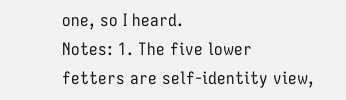one, so I heard.
Notes: 1. The five lower fetters are self-identity view,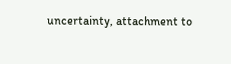uncertainty, attachment to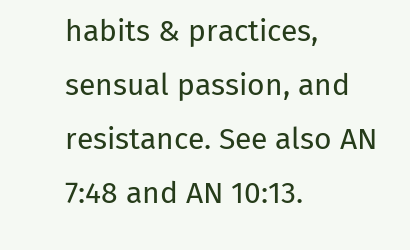habits & practices, sensual passion, and resistance. See also AN 7:48 and AN 10:13.